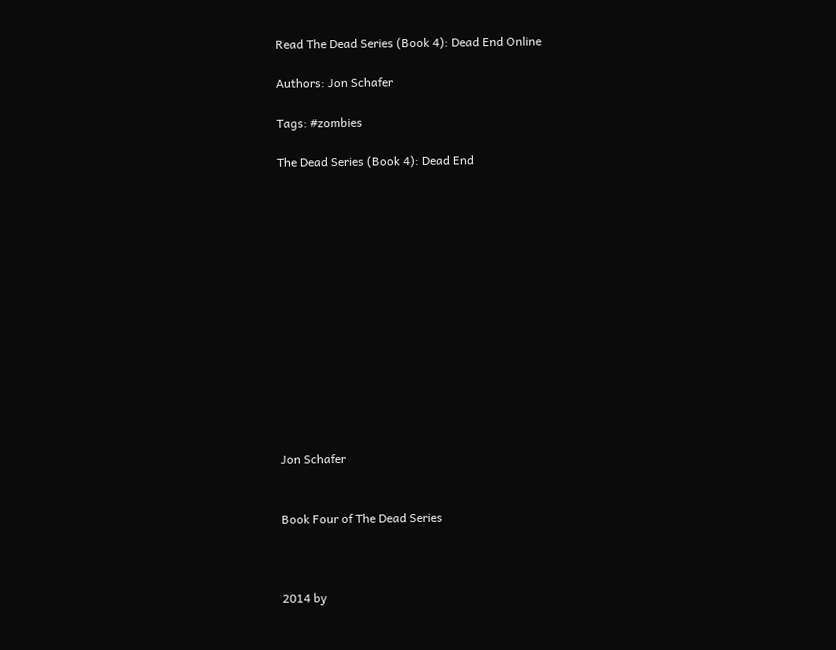Read The Dead Series (Book 4): Dead End Online

Authors: Jon Schafer

Tags: #zombies

The Dead Series (Book 4): Dead End














Jon Schafer


Book Four of The Dead Series



2014 by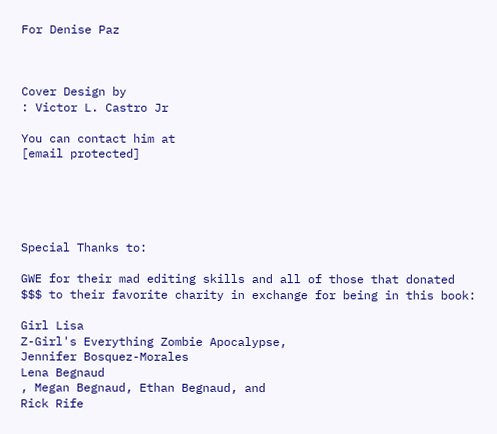For Denise Paz



Cover Design by
: Victor L. Castro Jr

You can contact him at
[email protected]





Special Thanks to:

GWE for their mad editing skills and all of those that donated $$$ to their favorite charity in exchange for being in this book:

Girl Lisa
Z-Girl's Everything Zombie Apocalypse,
Jennifer Bosquez-Morales
Lena Begnaud
, Megan Begnaud, Ethan Begnaud, and
Rick Rife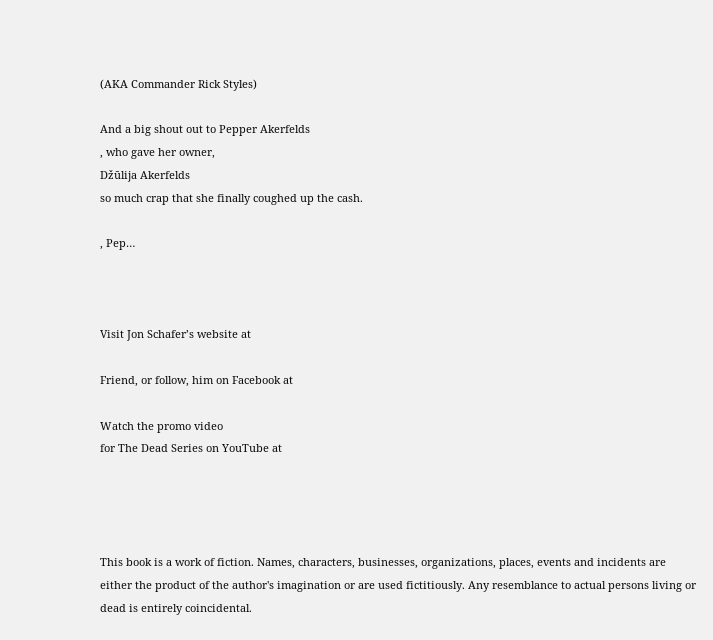(AKA Commander Rick Styles)

And a big shout out to Pepper Akerfelds
, who gave her owner,
Džūlija Akerfelds
so much crap that she finally coughed up the cash.

, Pep…



Visit Jon Schafer’s website at

Friend, or follow, him on Facebook at

Watch the promo video
for The Dead Series on YouTube at




This book is a work of fiction. Names, characters, businesses, organizations, places, events and incidents are either the product of the author's imagination or are used fictitiously. Any resemblance to actual persons living or dead is entirely coincidental.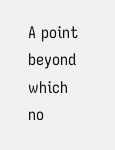A point beyond which no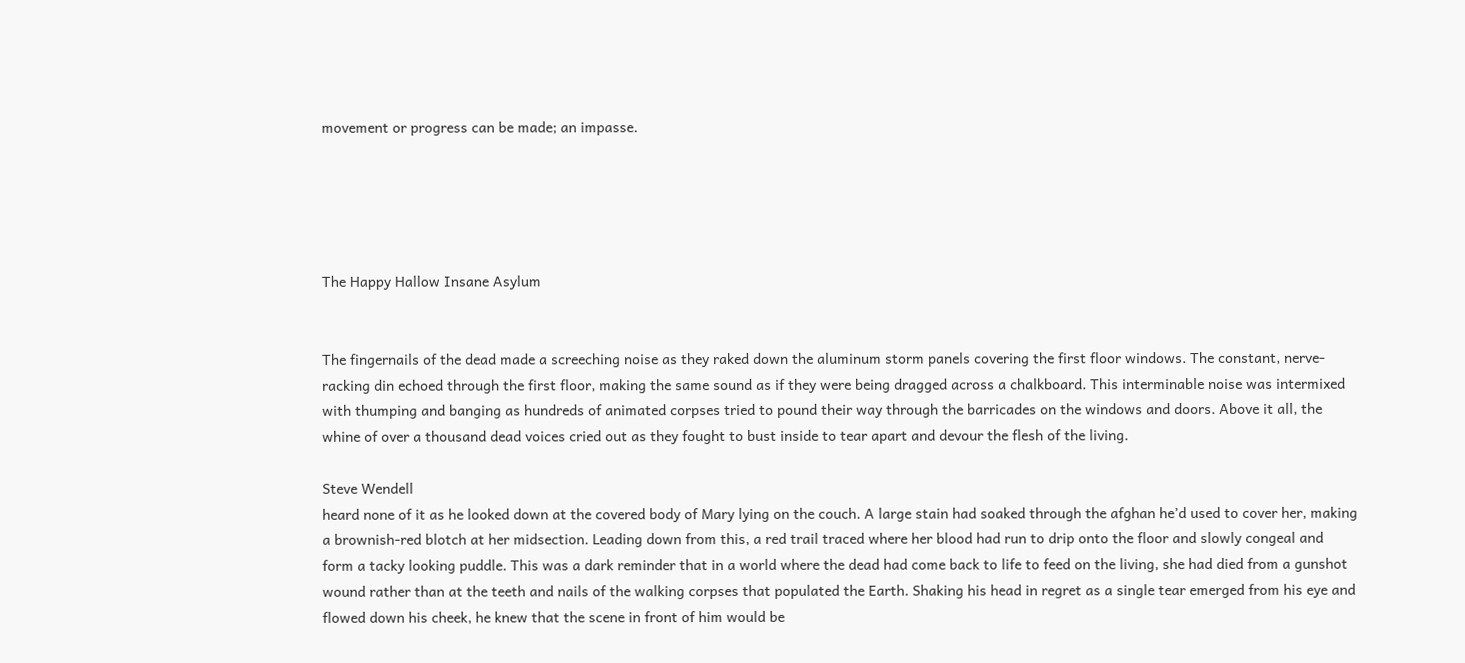movement or progress can be made; an impasse.





The Happy Hallow Insane Asylum


The fingernails of the dead made a screeching noise as they raked down the aluminum storm panels covering the first floor windows. The constant, nerve-racking din echoed through the first floor, making the same sound as if they were being dragged across a chalkboard. This interminable noise was intermixed with thumping and banging as hundreds of animated corpses tried to pound their way through the barricades on the windows and doors. Above it all, the whine of over a thousand dead voices cried out as they fought to bust inside to tear apart and devour the flesh of the living.

Steve Wendell
heard none of it as he looked down at the covered body of Mary lying on the couch. A large stain had soaked through the afghan he’d used to cover her, making a brownish-red blotch at her midsection. Leading down from this, a red trail traced where her blood had run to drip onto the floor and slowly congeal and form a tacky looking puddle. This was a dark reminder that in a world where the dead had come back to life to feed on the living, she had died from a gunshot wound rather than at the teeth and nails of the walking corpses that populated the Earth. Shaking his head in regret as a single tear emerged from his eye and flowed down his cheek, he knew that the scene in front of him would be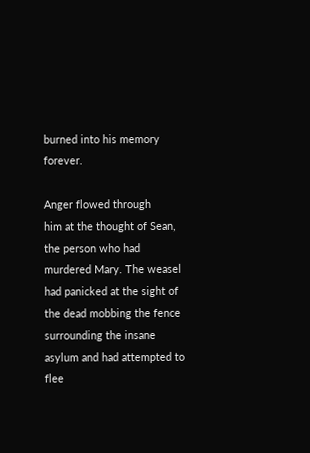burned into his memory forever.

Anger flowed through
him at the thought of Sean, the person who had murdered Mary. The weasel had panicked at the sight of the dead mobbing the fence surrounding the insane asylum and had attempted to flee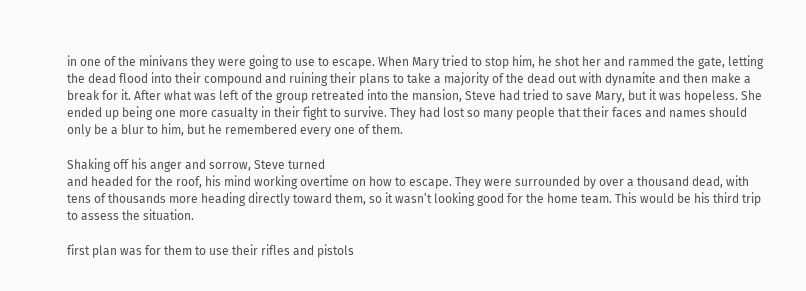in one of the minivans they were going to use to escape. When Mary tried to stop him, he shot her and rammed the gate, letting the dead flood into their compound and ruining their plans to take a majority of the dead out with dynamite and then make a break for it. After what was left of the group retreated into the mansion, Steve had tried to save Mary, but it was hopeless. She ended up being one more casualty in their fight to survive. They had lost so many people that their faces and names should only be a blur to him, but he remembered every one of them.

Shaking off his anger and sorrow, Steve turned
and headed for the roof, his mind working overtime on how to escape. They were surrounded by over a thousand dead, with tens of thousands more heading directly toward them, so it wasn’t looking good for the home team. This would be his third trip to assess the situation.

first plan was for them to use their rifles and pistols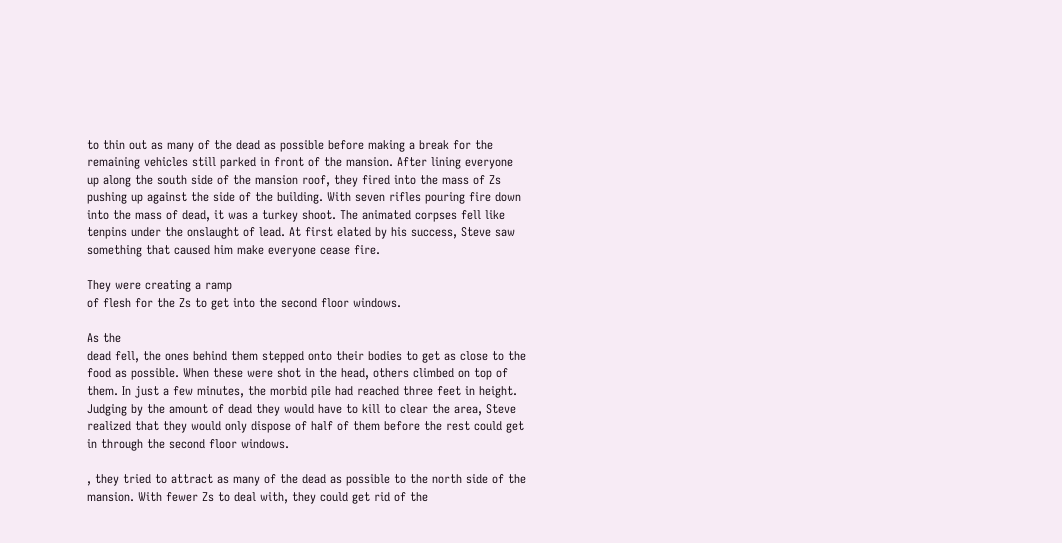to thin out as many of the dead as possible before making a break for the remaining vehicles still parked in front of the mansion. After lining everyone up along the south side of the mansion roof, they fired into the mass of Zs pushing up against the side of the building. With seven rifles pouring fire down into the mass of dead, it was a turkey shoot. The animated corpses fell like tenpins under the onslaught of lead. At first elated by his success, Steve saw something that caused him make everyone cease fire.

They were creating a ramp
of flesh for the Zs to get into the second floor windows.

As the
dead fell, the ones behind them stepped onto their bodies to get as close to the food as possible. When these were shot in the head, others climbed on top of them. In just a few minutes, the morbid pile had reached three feet in height. Judging by the amount of dead they would have to kill to clear the area, Steve realized that they would only dispose of half of them before the rest could get in through the second floor windows.

, they tried to attract as many of the dead as possible to the north side of the mansion. With fewer Zs to deal with, they could get rid of the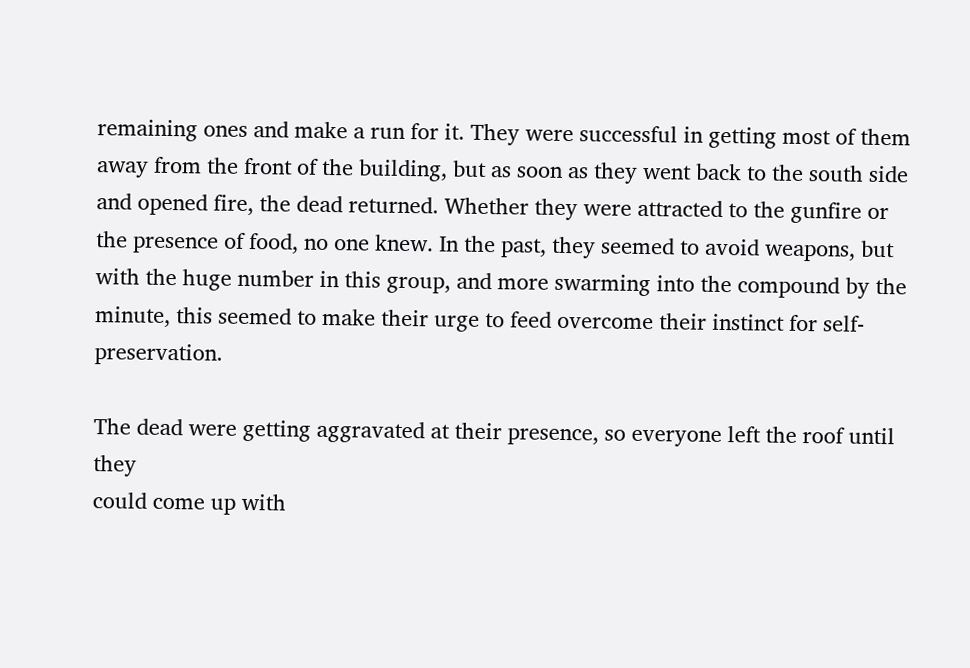remaining ones and make a run for it. They were successful in getting most of them away from the front of the building, but as soon as they went back to the south side and opened fire, the dead returned. Whether they were attracted to the gunfire or the presence of food, no one knew. In the past, they seemed to avoid weapons, but with the huge number in this group, and more swarming into the compound by the minute, this seemed to make their urge to feed overcome their instinct for self-preservation.

The dead were getting aggravated at their presence, so everyone left the roof until they
could come up with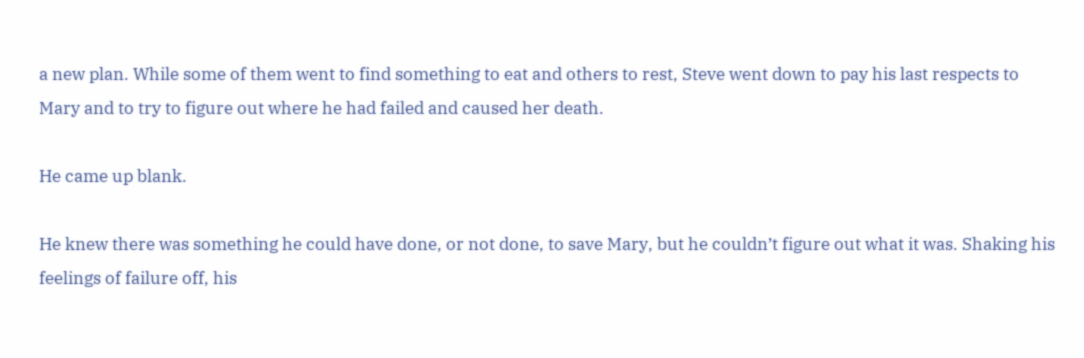a new plan. While some of them went to find something to eat and others to rest, Steve went down to pay his last respects to Mary and to try to figure out where he had failed and caused her death.

He came up blank.

He knew there was something he could have done, or not done, to save Mary, but he couldn’t figure out what it was. Shaking his feelings of failure off, his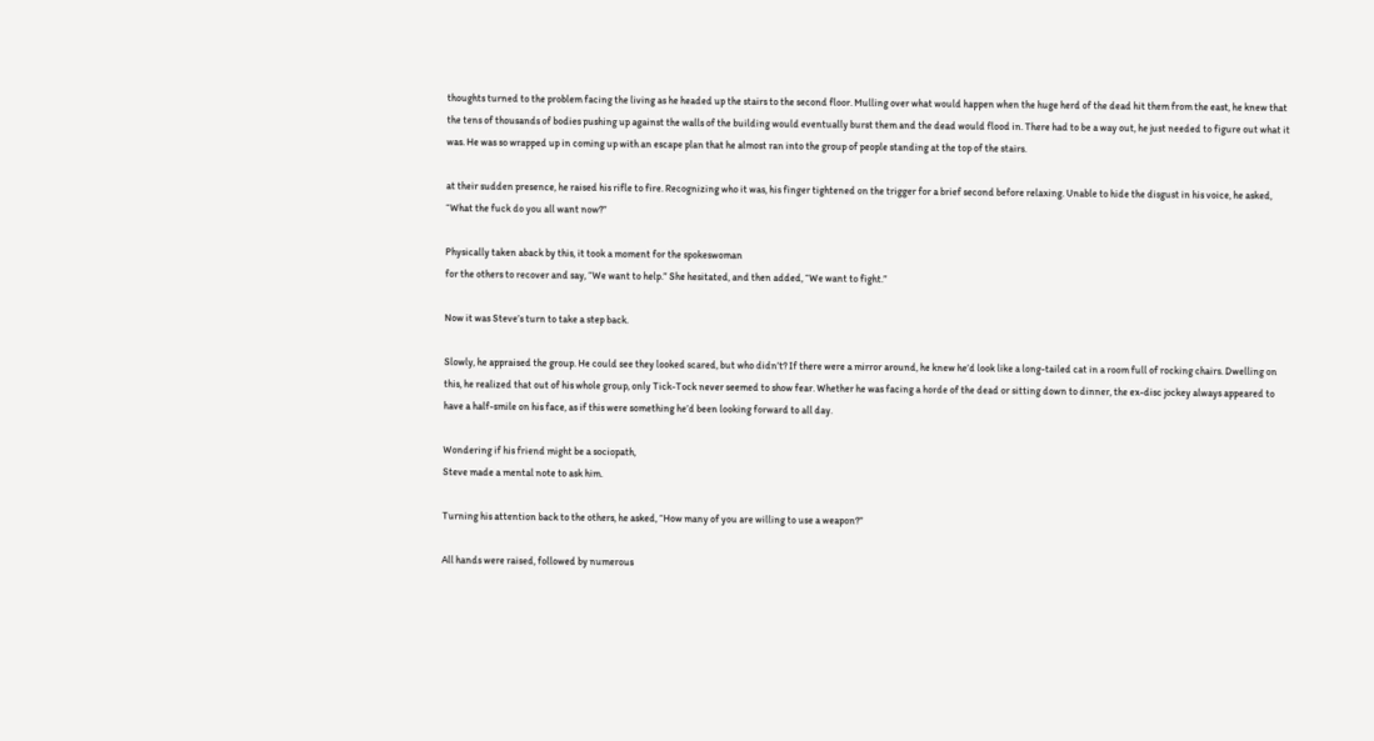thoughts turned to the problem facing the living as he headed up the stairs to the second floor. Mulling over what would happen when the huge herd of the dead hit them from the east, he knew that the tens of thousands of bodies pushing up against the walls of the building would eventually burst them and the dead would flood in. There had to be a way out, he just needed to figure out what it was. He was so wrapped up in coming up with an escape plan that he almost ran into the group of people standing at the top of the stairs.

at their sudden presence, he raised his rifle to fire. Recognizing who it was, his finger tightened on the trigger for a brief second before relaxing. Unable to hide the disgust in his voice, he asked, “What the fuck do you all want now?”

Physically taken aback by this, it took a moment for the spokeswoman
for the others to recover and say, “We want to help.” She hesitated, and then added, “We want to fight.”

Now it was Steve’s turn to take a step back.

Slowly, he appraised the group. He could see they looked scared, but who didn’t? If there were a mirror around, he knew he’d look like a long-tailed cat in a room full of rocking chairs. Dwelling on this, he realized that out of his whole group, only Tick-Tock never seemed to show fear. Whether he was facing a horde of the dead or sitting down to dinner, the ex-disc jockey always appeared to have a half-smile on his face, as if this were something he’d been looking forward to all day.

Wondering if his friend might be a sociopath,
Steve made a mental note to ask him.

Turning his attention back to the others, he asked, “How many of you are willing to use a weapon?”

All hands were raised, followed by numerous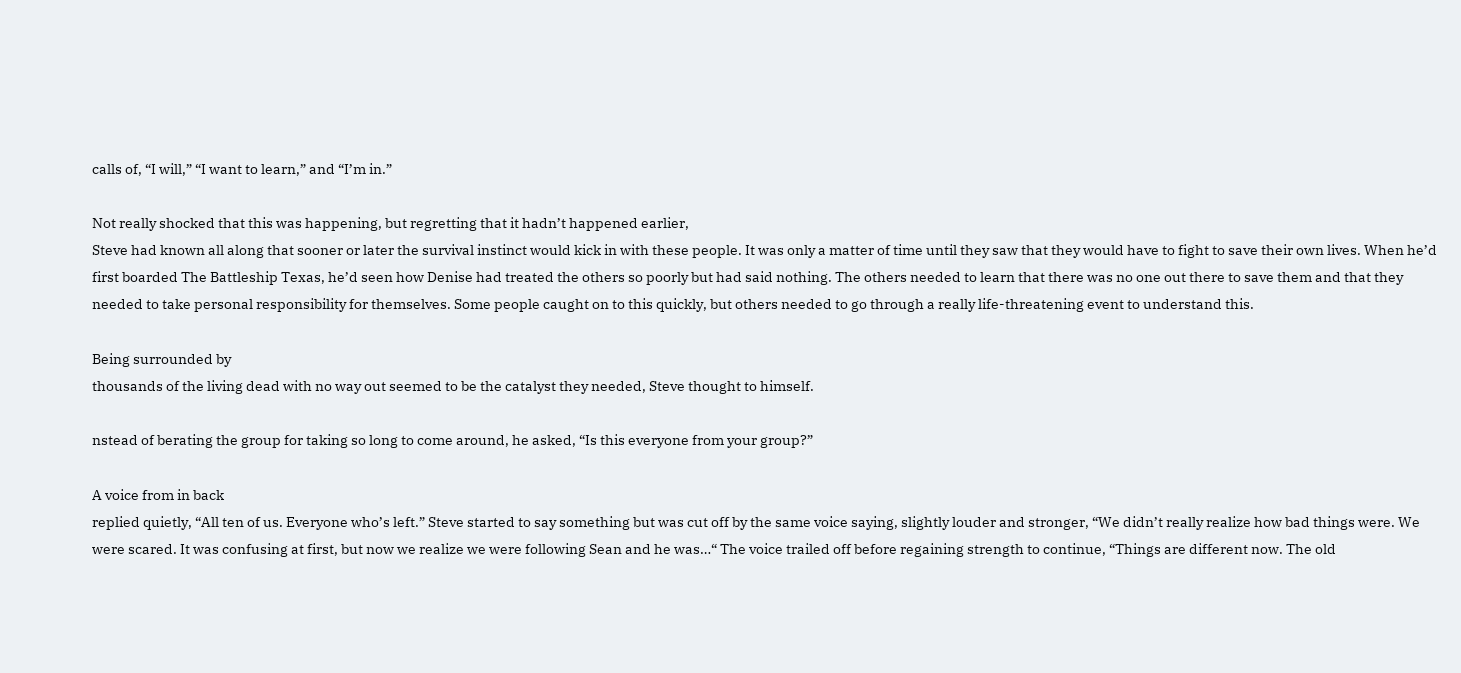calls of, “I will,” “I want to learn,” and “I’m in.”

Not really shocked that this was happening, but regretting that it hadn’t happened earlier,
Steve had known all along that sooner or later the survival instinct would kick in with these people. It was only a matter of time until they saw that they would have to fight to save their own lives. When he’d first boarded The Battleship Texas, he’d seen how Denise had treated the others so poorly but had said nothing. The others needed to learn that there was no one out there to save them and that they needed to take personal responsibility for themselves. Some people caught on to this quickly, but others needed to go through a really life-threatening event to understand this.

Being surrounded by
thousands of the living dead with no way out seemed to be the catalyst they needed, Steve thought to himself.

nstead of berating the group for taking so long to come around, he asked, “Is this everyone from your group?”

A voice from in back
replied quietly, “All ten of us. Everyone who’s left.” Steve started to say something but was cut off by the same voice saying, slightly louder and stronger, “We didn’t really realize how bad things were. We were scared. It was confusing at first, but now we realize we were following Sean and he was…“ The voice trailed off before regaining strength to continue, “Things are different now. The old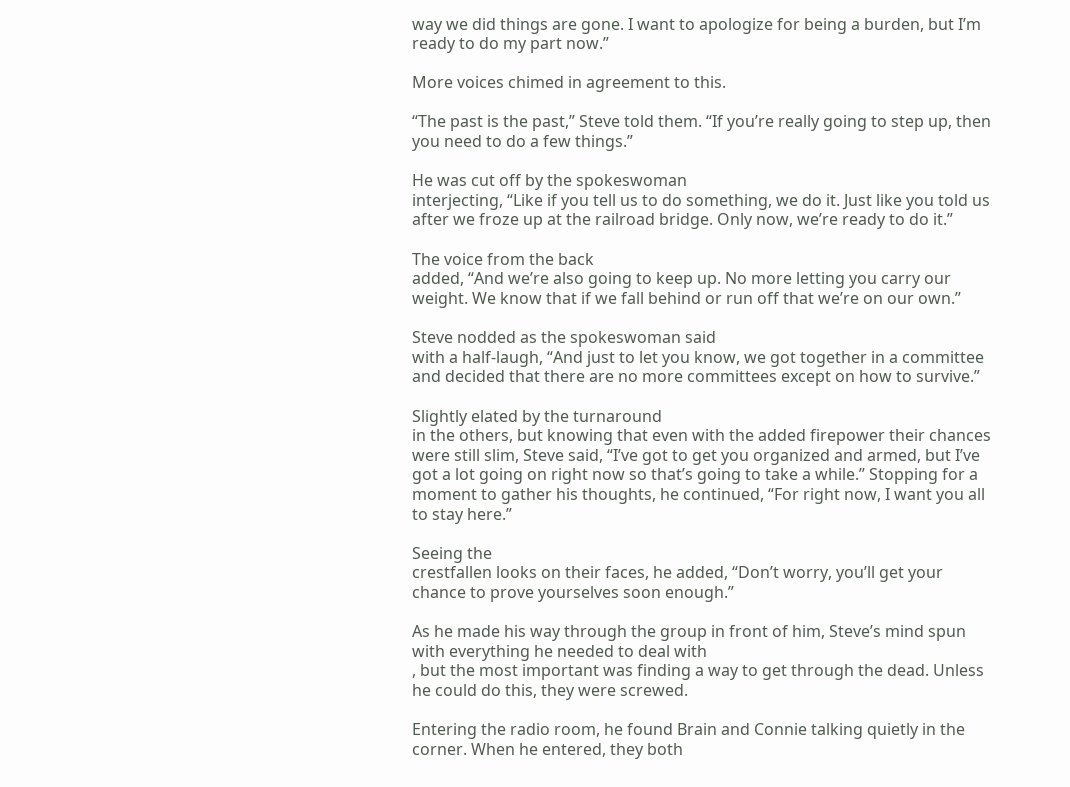way we did things are gone. I want to apologize for being a burden, but I’m ready to do my part now.”

More voices chimed in agreement to this.

“The past is the past,” Steve told them. “If you’re really going to step up, then you need to do a few things.”

He was cut off by the spokeswoman
interjecting, “Like if you tell us to do something, we do it. Just like you told us after we froze up at the railroad bridge. Only now, we’re ready to do it.”

The voice from the back
added, “And we’re also going to keep up. No more letting you carry our weight. We know that if we fall behind or run off that we’re on our own.”

Steve nodded as the spokeswoman said
with a half-laugh, “And just to let you know, we got together in a committee and decided that there are no more committees except on how to survive.”

Slightly elated by the turnaround
in the others, but knowing that even with the added firepower their chances were still slim, Steve said, “I’ve got to get you organized and armed, but I’ve got a lot going on right now so that’s going to take a while.” Stopping for a moment to gather his thoughts, he continued, “For right now, I want you all to stay here.”

Seeing the
crestfallen looks on their faces, he added, “Don’t worry, you’ll get your chance to prove yourselves soon enough.”

As he made his way through the group in front of him, Steve’s mind spun with everything he needed to deal with
, but the most important was finding a way to get through the dead. Unless he could do this, they were screwed.

Entering the radio room, he found Brain and Connie talking quietly in the corner. When he entered, they both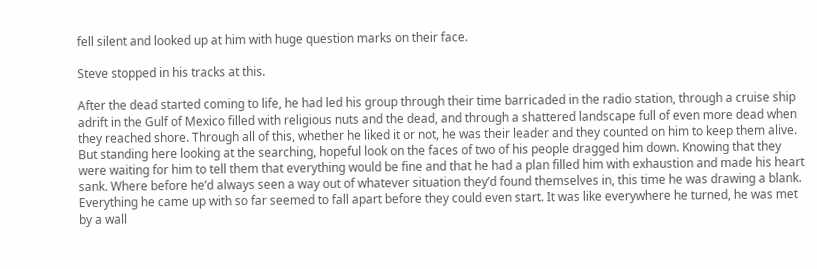fell silent and looked up at him with huge question marks on their face.

Steve stopped in his tracks at this.

After the dead started coming to life, he had led his group through their time barricaded in the radio station, through a cruise ship adrift in the Gulf of Mexico filled with religious nuts and the dead, and through a shattered landscape full of even more dead when they reached shore. Through all of this, whether he liked it or not, he was their leader and they counted on him to keep them alive. But standing here looking at the searching, hopeful look on the faces of two of his people dragged him down. Knowing that they were waiting for him to tell them that everything would be fine and that he had a plan filled him with exhaustion and made his heart sank. Where before he’d always seen a way out of whatever situation they’d found themselves in, this time he was drawing a blank. Everything he came up with so far seemed to fall apart before they could even start. It was like everywhere he turned, he was met by a wall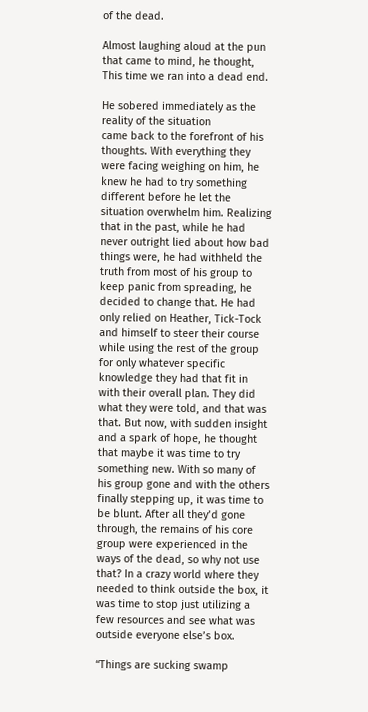of the dead.

Almost laughing aloud at the pun
that came to mind, he thought, This time we ran into a dead end.

He sobered immediately as the reality of the situation
came back to the forefront of his thoughts. With everything they were facing weighing on him, he knew he had to try something different before he let the situation overwhelm him. Realizing that in the past, while he had never outright lied about how bad things were, he had withheld the truth from most of his group to keep panic from spreading, he decided to change that. He had only relied on Heather, Tick-Tock and himself to steer their course while using the rest of the group for only whatever specific knowledge they had that fit in with their overall plan. They did what they were told, and that was that. But now, with sudden insight and a spark of hope, he thought that maybe it was time to try something new. With so many of his group gone and with the others finally stepping up, it was time to be blunt. After all they’d gone through, the remains of his core group were experienced in the ways of the dead, so why not use that? In a crazy world where they needed to think outside the box, it was time to stop just utilizing a few resources and see what was outside everyone else’s box.

“Things are sucking swamp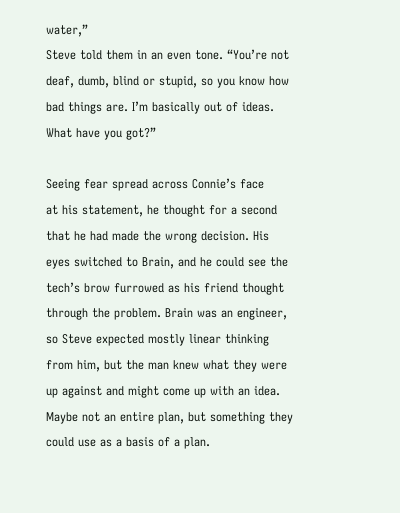water,”
Steve told them in an even tone. “You’re not deaf, dumb, blind or stupid, so you know how bad things are. I’m basically out of ideas. What have you got?”

Seeing fear spread across Connie’s face
at his statement, he thought for a second that he had made the wrong decision. His eyes switched to Brain, and he could see the tech’s brow furrowed as his friend thought through the problem. Brain was an engineer, so Steve expected mostly linear thinking from him, but the man knew what they were up against and might come up with an idea. Maybe not an entire plan, but something they could use as a basis of a plan.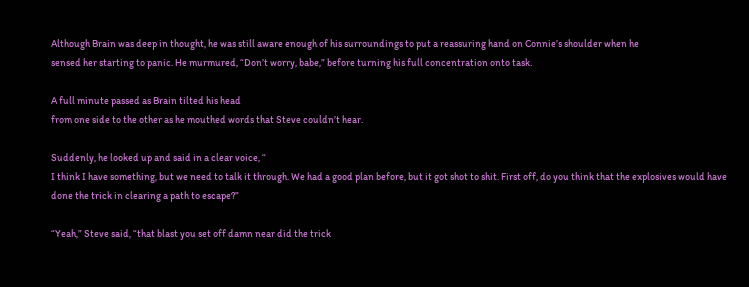Although Brain was deep in thought, he was still aware enough of his surroundings to put a reassuring hand on Connie’s shoulder when he
sensed her starting to panic. He murmured, “Don’t worry, babe,” before turning his full concentration onto task.

A full minute passed as Brain tilted his head
from one side to the other as he mouthed words that Steve couldn’t hear.

Suddenly, he looked up and said in a clear voice, “
I think I have something, but we need to talk it through. We had a good plan before, but it got shot to shit. First off, do you think that the explosives would have done the trick in clearing a path to escape?”

“Yeah,” Steve said, “that blast you set off damn near did the trick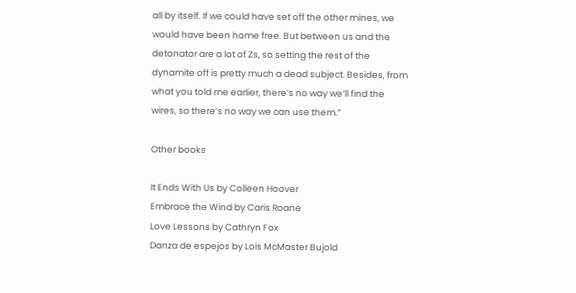all by itself. If we could have set off the other mines, we would have been home free. But between us and the detonator are a lot of Zs, so setting the rest of the dynamite off is pretty much a dead subject. Besides, from what you told me earlier, there’s no way we’ll find the wires, so there’s no way we can use them.”

Other books

It Ends With Us by Colleen Hoover
Embrace the Wind by Caris Roane
Love Lessons by Cathryn Fox
Danza de espejos by Lois McMaster Bujold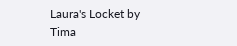Laura's Locket by Tima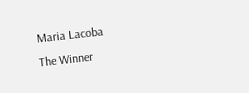Maria Lacoba
The Winner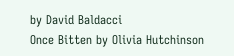by David Baldacci
Once Bitten by Olivia Hutchinson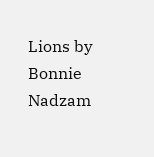Lions by Bonnie Nadzam